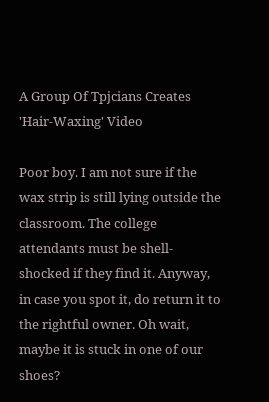A Group Of Tpjcians Creates 'Hair-Waxing' Video

Poor boy. I am not sure if the wax strip is still lying outside the classroom. The college attendants must be shell-shocked if they find it. Anyway, in case you spot it, do return it to the rightful owner. Oh wait, maybe it is stuck in one of our shoes?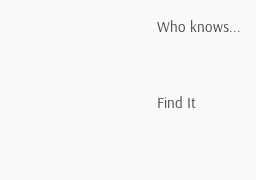Who knows...


Find It